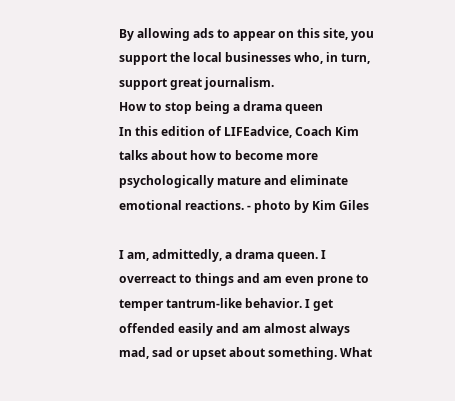By allowing ads to appear on this site, you support the local businesses who, in turn, support great journalism.
How to stop being a drama queen
In this edition of LIFEadvice, Coach Kim talks about how to become more psychologically mature and eliminate emotional reactions. - photo by Kim Giles

I am, admittedly, a drama queen. I overreact to things and am even prone to temper tantrum-like behavior. I get offended easily and am almost always mad, sad or upset about something. What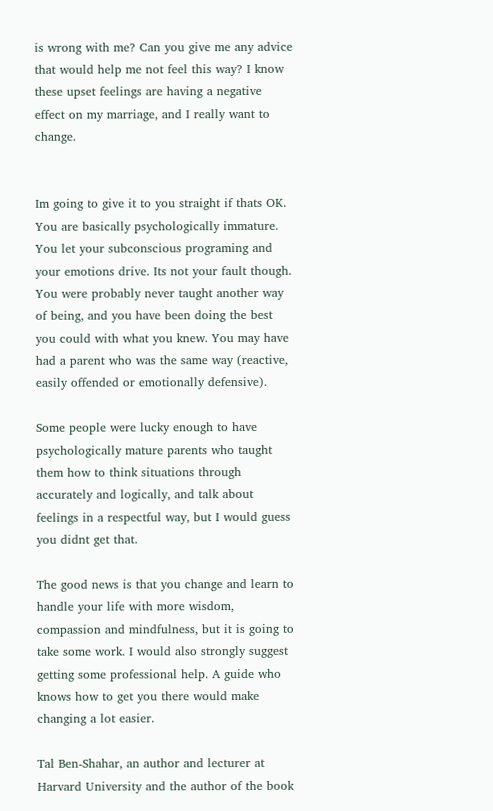is wrong with me? Can you give me any advice that would help me not feel this way? I know these upset feelings are having a negative effect on my marriage, and I really want to change.


Im going to give it to you straight if thats OK. You are basically psychologically immature. You let your subconscious programing and your emotions drive. Its not your fault though. You were probably never taught another way of being, and you have been doing the best you could with what you knew. You may have had a parent who was the same way (reactive, easily offended or emotionally defensive).

Some people were lucky enough to have psychologically mature parents who taught them how to think situations through accurately and logically, and talk about feelings in a respectful way, but I would guess you didnt get that.

The good news is that you change and learn to handle your life with more wisdom, compassion and mindfulness, but it is going to take some work. I would also strongly suggest getting some professional help. A guide who knows how to get you there would make changing a lot easier.

Tal Ben-Shahar, an author and lecturer at Harvard University and the author of the book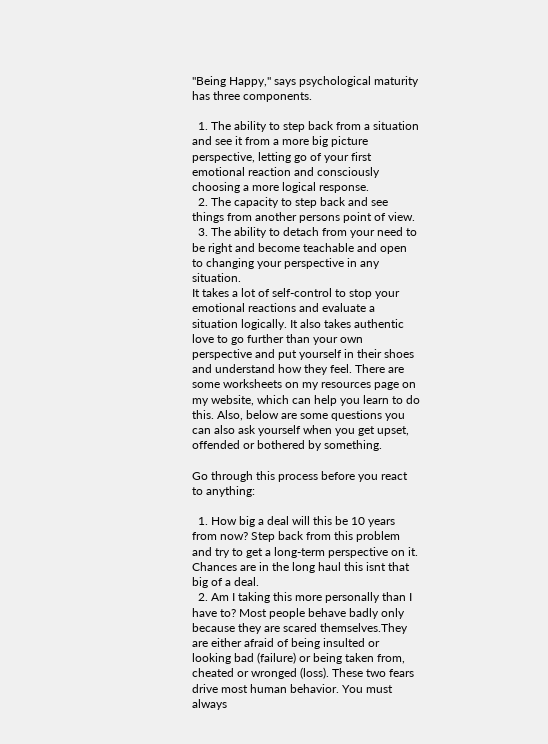"Being Happy," says psychological maturity has three components.

  1. The ability to step back from a situation and see it from a more big picture perspective, letting go of your first emotional reaction and consciously choosing a more logical response.
  2. The capacity to step back and see things from another persons point of view.
  3. The ability to detach from your need to be right and become teachable and open to changing your perspective in any situation.
It takes a lot of self-control to stop your emotional reactions and evaluate a situation logically. It also takes authentic love to go further than your own perspective and put yourself in their shoes and understand how they feel. There are some worksheets on my resources page on my website, which can help you learn to do this. Also, below are some questions you can also ask yourself when you get upset, offended or bothered by something.

Go through this process before you react to anything:

  1. How big a deal will this be 10 years from now? Step back from this problem and try to get a long-term perspective on it. Chances are in the long haul this isnt that big of a deal.
  2. Am I taking this more personally than I have to? Most people behave badly only because they are scared themselves.They are either afraid of being insulted or looking bad (failure) or being taken from, cheated or wronged (loss). These two fears drive most human behavior. You must always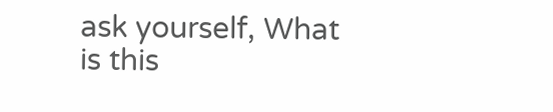ask yourself, What is this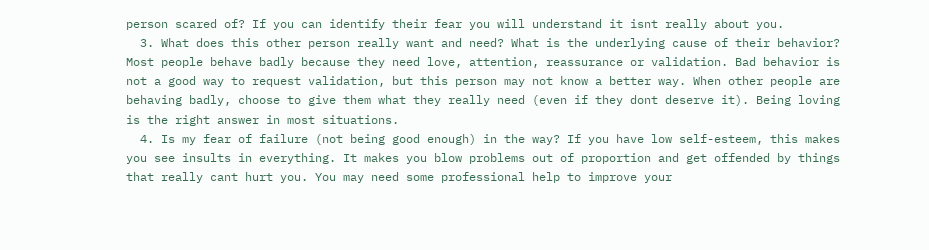person scared of? If you can identify their fear you will understand it isnt really about you.
  3. What does this other person really want and need? What is the underlying cause of their behavior? Most people behave badly because they need love, attention, reassurance or validation. Bad behavior is not a good way to request validation, but this person may not know a better way. When other people are behaving badly, choose to give them what they really need (even if they dont deserve it). Being loving is the right answer in most situations.
  4. Is my fear of failure (not being good enough) in the way? If you have low self-esteem, this makes you see insults in everything. It makes you blow problems out of proportion and get offended by things that really cant hurt you. You may need some professional help to improve your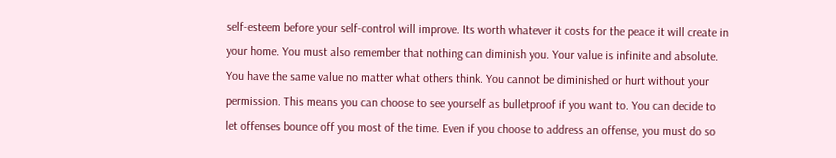self-esteem before your self-control will improve. Its worth whatever it costs for the peace it will create in your home. You must also remember that nothing can diminish you. Your value is infinite and absolute. You have the same value no matter what others think. You cannot be diminished or hurt without your permission. This means you can choose to see yourself as bulletproof if you want to. You can decide to let offenses bounce off you most of the time. Even if you choose to address an offense, you must do so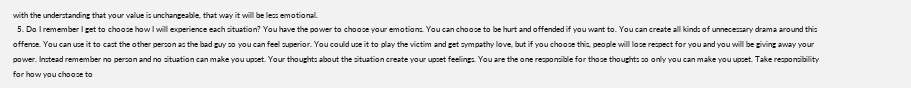with the understanding that your value is unchangeable, that way it will be less emotional.
  5. Do I remember I get to choose how I will experience each situation? You have the power to choose your emotions. You can choose to be hurt and offended if you want to. You can create all kinds of unnecessary drama around this offense. You can use it to cast the other person as the bad guy so you can feel superior. You could use it to play the victim and get sympathy love, but if you choose this, people will lose respect for you and you will be giving away your power. Instead remember no person and no situation can make you upset. Your thoughts about the situation create your upset feelings. You are the one responsible for those thoughts so only you can make you upset. Take responsibility for how you choose to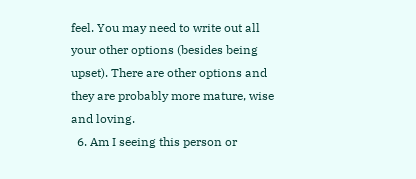feel. You may need to write out all your other options (besides being upset). There are other options and they are probably more mature, wise and loving.
  6. Am I seeing this person or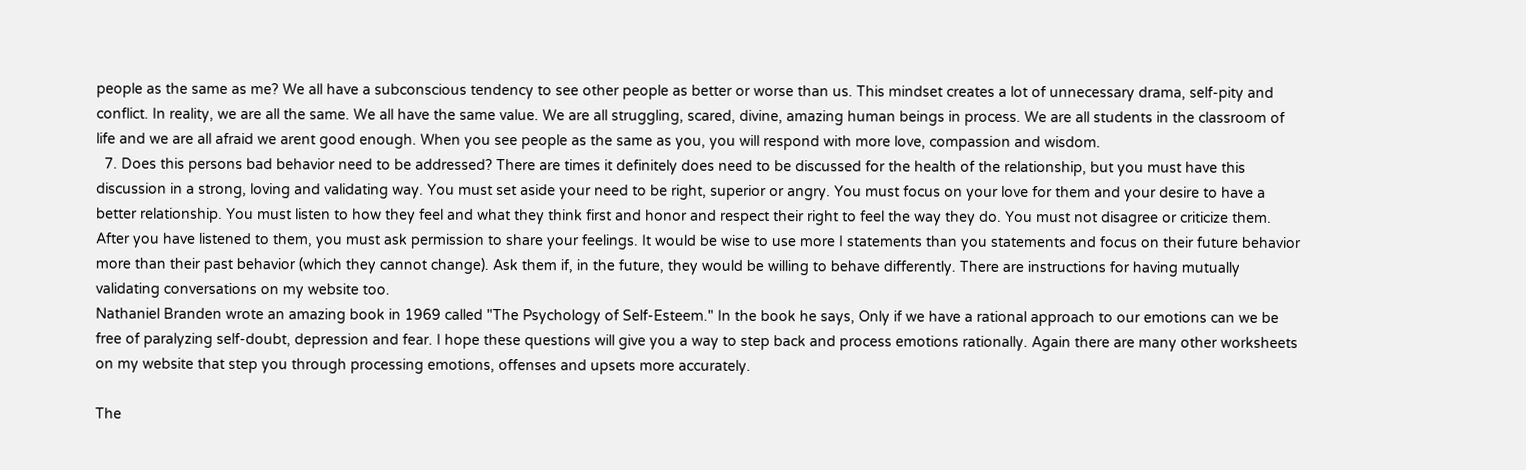people as the same as me? We all have a subconscious tendency to see other people as better or worse than us. This mindset creates a lot of unnecessary drama, self-pity and conflict. In reality, we are all the same. We all have the same value. We are all struggling, scared, divine, amazing human beings in process. We are all students in the classroom of life and we are all afraid we arent good enough. When you see people as the same as you, you will respond with more love, compassion and wisdom.
  7. Does this persons bad behavior need to be addressed? There are times it definitely does need to be discussed for the health of the relationship, but you must have this discussion in a strong, loving and validating way. You must set aside your need to be right, superior or angry. You must focus on your love for them and your desire to have a better relationship. You must listen to how they feel and what they think first and honor and respect their right to feel the way they do. You must not disagree or criticize them. After you have listened to them, you must ask permission to share your feelings. It would be wise to use more I statements than you statements and focus on their future behavior more than their past behavior (which they cannot change). Ask them if, in the future, they would be willing to behave differently. There are instructions for having mutually validating conversations on my website too.
Nathaniel Branden wrote an amazing book in 1969 called "The Psychology of Self-Esteem." In the book he says, Only if we have a rational approach to our emotions can we be free of paralyzing self-doubt, depression and fear. I hope these questions will give you a way to step back and process emotions rationally. Again there are many other worksheets on my website that step you through processing emotions, offenses and upsets more accurately.

The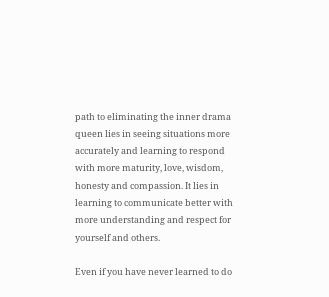path to eliminating the inner drama queen lies in seeing situations more accurately and learning to respond with more maturity, love, wisdom, honesty and compassion. It lies in learning to communicate better with more understanding and respect for yourself and others.

Even if you have never learned to do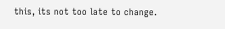this, its not too late to change.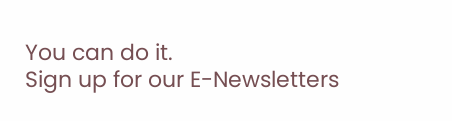You can do it.
Sign up for our E-Newsletters